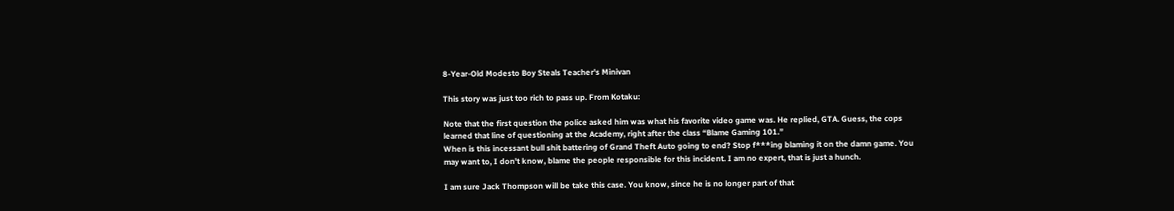8-Year-Old Modesto Boy Steals Teacher's Minivan

This story was just too rich to pass up. From Kotaku:

Note that the first question the police asked him was what his favorite video game was. He replied, GTA. Guess, the cops learned that line of questioning at the Academy, right after the class “Blame Gaming 101.”
When is this incessant bull shit battering of Grand Theft Auto going to end? Stop f***ing blaming it on the damn game. You may want to, I don't know, blame the people responsible for this incident. I am no expert, that is just a hunch.

I am sure Jack Thompson will be take this case. You know, since he is no longer part of that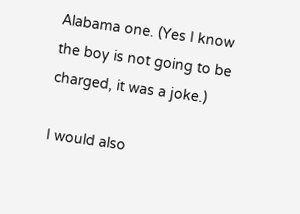Alabama one. (Yes I know the boy is not going to be charged, it was a joke.)

I would also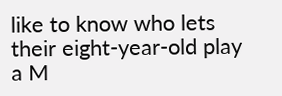like to know who lets their eight-year-old play a M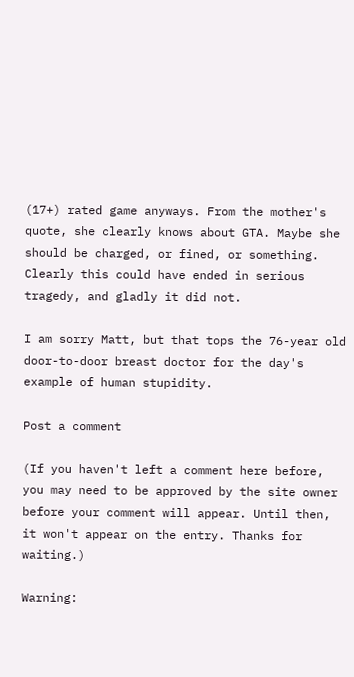(17+) rated game anyways. From the mother's quote, she clearly knows about GTA. Maybe she should be charged, or fined, or something. Clearly this could have ended in serious tragedy, and gladly it did not.

I am sorry Matt, but that tops the 76-year old door-to-door breast doctor for the day's example of human stupidity.

Post a comment

(If you haven't left a comment here before, you may need to be approved by the site owner before your comment will appear. Until then, it won't appear on the entry. Thanks for waiting.)

Warning: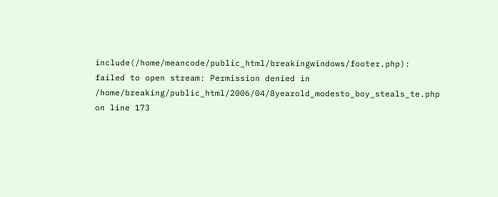include(/home/meancode/public_html/breakingwindows/footer.php): failed to open stream: Permission denied in /home/breaking/public_html/2006/04/8yearold_modesto_boy_steals_te.php on line 173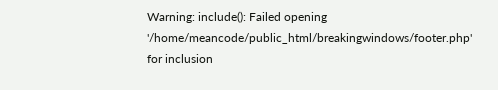Warning: include(): Failed opening '/home/meancode/public_html/breakingwindows/footer.php' for inclusion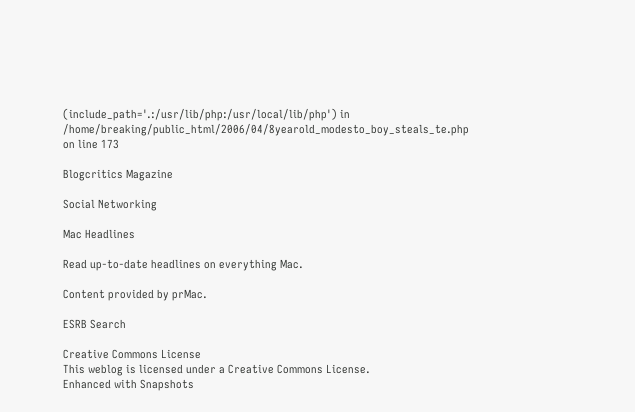(include_path='.:/usr/lib/php:/usr/local/lib/php') in /home/breaking/public_html/2006/04/8yearold_modesto_boy_steals_te.php on line 173

Blogcritics Magazine

Social Networking

Mac Headlines

Read up-to-date headlines on everything Mac.

Content provided by prMac.

ESRB Search

Creative Commons License
This weblog is licensed under a Creative Commons License.
Enhanced with Snapshots